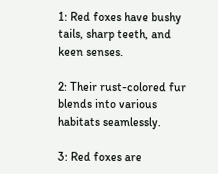1: Red foxes have bushy tails, sharp teeth, and keen senses.

2: Their rust-colored fur blends into various habitats seamlessly.

3: Red foxes are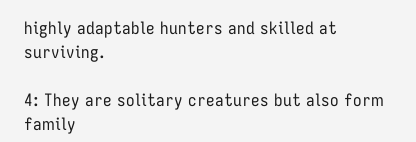highly adaptable hunters and skilled at surviving.

4: They are solitary creatures but also form family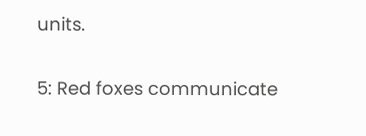units.

5: Red foxes communicate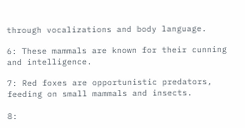through vocalizations and body language.

6: These mammals are known for their cunning and intelligence.

7: Red foxes are opportunistic predators, feeding on small mammals and insects.

8: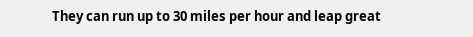They can run up to 30 miles per hour and leap great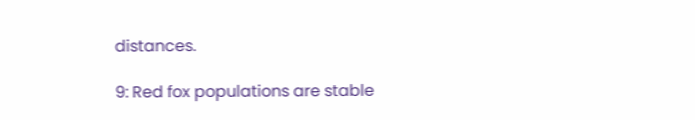distances.

9: Red fox populations are stable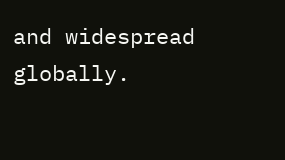and widespread globally.